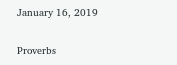January 16, 2019

Proverbs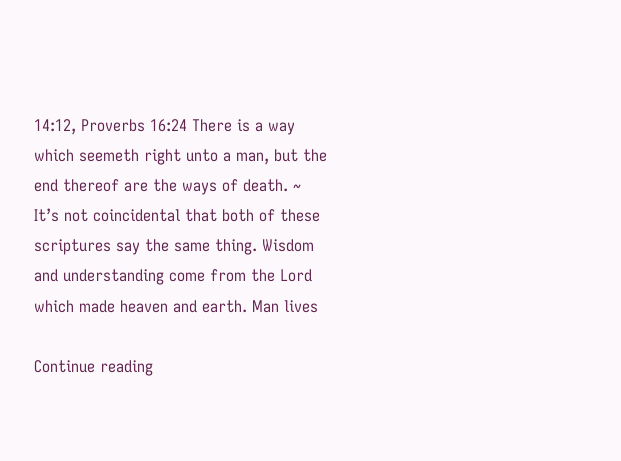14:12, Proverbs 16:24 There is a way which seemeth right unto a man, but the end thereof are the ways of death. ~ It’s not coincidental that both of these scriptures say the same thing. Wisdom and understanding come from the Lord which made heaven and earth. Man lives

Continue reading